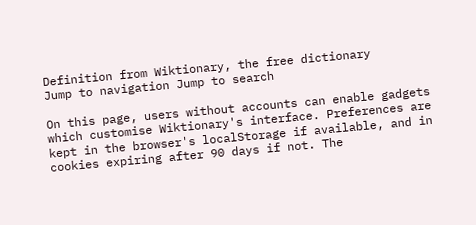Definition from Wiktionary, the free dictionary
Jump to navigation Jump to search

On this page, users without accounts can enable gadgets which customise Wiktionary's interface. Preferences are kept in the browser's localStorage if available, and in cookies expiring after 90 days if not. The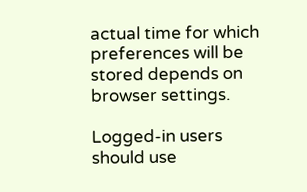actual time for which preferences will be stored depends on browser settings.

Logged-in users should use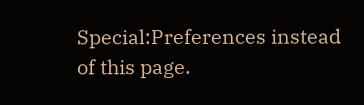Special:Preferences instead of this page.